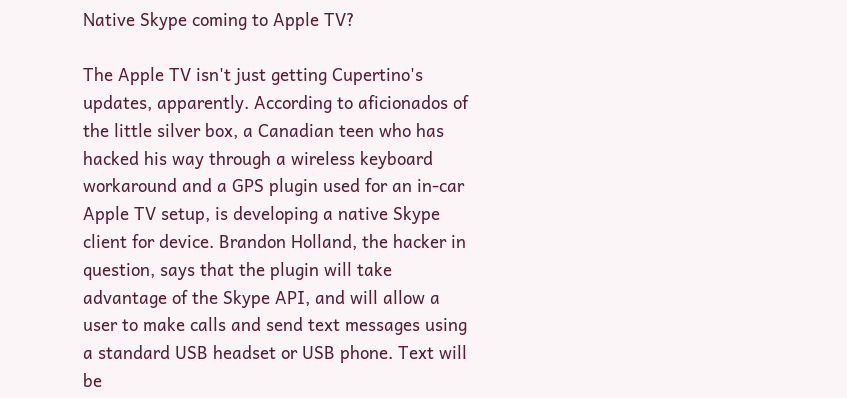Native Skype coming to Apple TV?

The Apple TV isn't just getting Cupertino's updates, apparently. According to aficionados of the little silver box, a Canadian teen who has hacked his way through a wireless keyboard workaround and a GPS plugin used for an in-car Apple TV setup, is developing a native Skype client for device. Brandon Holland, the hacker in question, says that the plugin will take advantage of the Skype API, and will allow a user to make calls and send text messages using a standard USB headset or USB phone. Text will be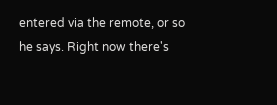entered via the remote, or so he says. Right now there's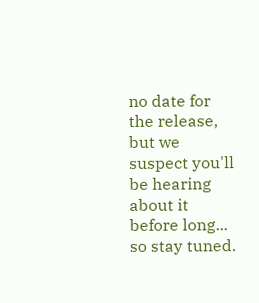no date for the release, but we suspect you'll be hearing about it before long... so stay tuned.